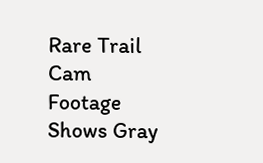Rare Trail Cam Footage Shows Gray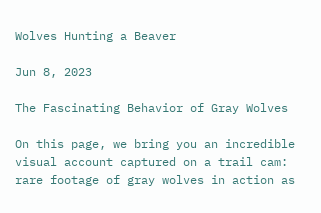Wolves Hunting a Beaver

Jun 8, 2023

The Fascinating Behavior of Gray Wolves

On this page, we bring you an incredible visual account captured on a trail cam: rare footage of gray wolves in action as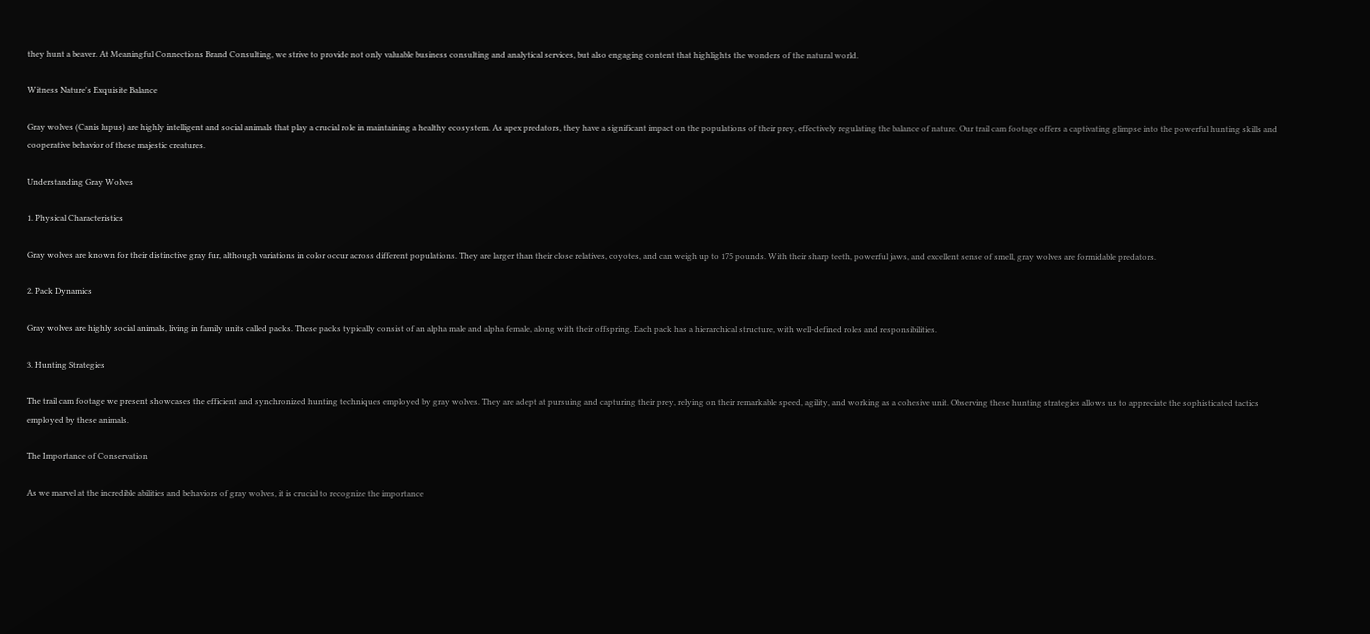they hunt a beaver. At Meaningful Connections Brand Consulting, we strive to provide not only valuable business consulting and analytical services, but also engaging content that highlights the wonders of the natural world.

Witness Nature's Exquisite Balance

Gray wolves (Canis lupus) are highly intelligent and social animals that play a crucial role in maintaining a healthy ecosystem. As apex predators, they have a significant impact on the populations of their prey, effectively regulating the balance of nature. Our trail cam footage offers a captivating glimpse into the powerful hunting skills and cooperative behavior of these majestic creatures.

Understanding Gray Wolves

1. Physical Characteristics

Gray wolves are known for their distinctive gray fur, although variations in color occur across different populations. They are larger than their close relatives, coyotes, and can weigh up to 175 pounds. With their sharp teeth, powerful jaws, and excellent sense of smell, gray wolves are formidable predators.

2. Pack Dynamics

Gray wolves are highly social animals, living in family units called packs. These packs typically consist of an alpha male and alpha female, along with their offspring. Each pack has a hierarchical structure, with well-defined roles and responsibilities.

3. Hunting Strategies

The trail cam footage we present showcases the efficient and synchronized hunting techniques employed by gray wolves. They are adept at pursuing and capturing their prey, relying on their remarkable speed, agility, and working as a cohesive unit. Observing these hunting strategies allows us to appreciate the sophisticated tactics employed by these animals.

The Importance of Conservation

As we marvel at the incredible abilities and behaviors of gray wolves, it is crucial to recognize the importance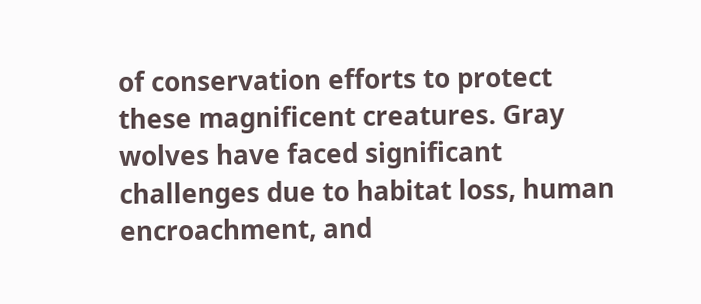of conservation efforts to protect these magnificent creatures. Gray wolves have faced significant challenges due to habitat loss, human encroachment, and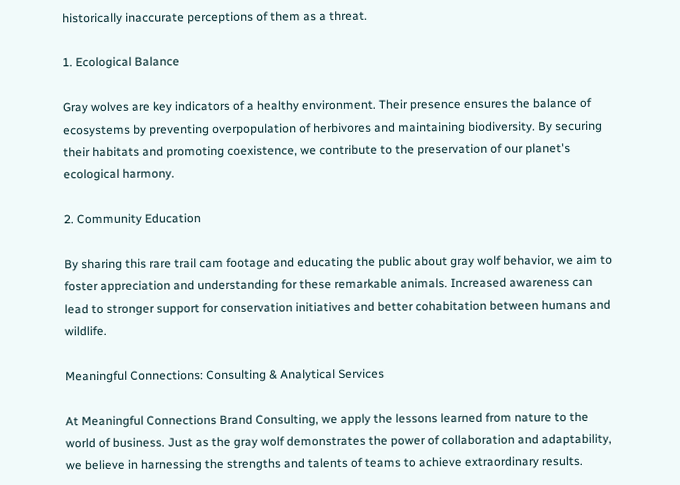historically inaccurate perceptions of them as a threat.

1. Ecological Balance

Gray wolves are key indicators of a healthy environment. Their presence ensures the balance of ecosystems by preventing overpopulation of herbivores and maintaining biodiversity. By securing their habitats and promoting coexistence, we contribute to the preservation of our planet's ecological harmony.

2. Community Education

By sharing this rare trail cam footage and educating the public about gray wolf behavior, we aim to foster appreciation and understanding for these remarkable animals. Increased awareness can lead to stronger support for conservation initiatives and better cohabitation between humans and wildlife.

Meaningful Connections: Consulting & Analytical Services

At Meaningful Connections Brand Consulting, we apply the lessons learned from nature to the world of business. Just as the gray wolf demonstrates the power of collaboration and adaptability, we believe in harnessing the strengths and talents of teams to achieve extraordinary results.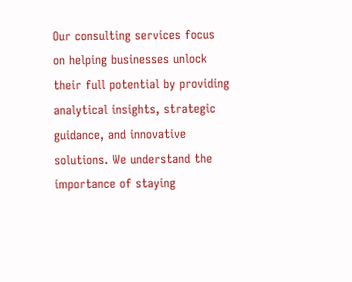Our consulting services focus on helping businesses unlock their full potential by providing analytical insights, strategic guidance, and innovative solutions. We understand the importance of staying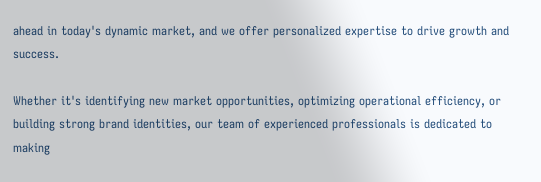ahead in today's dynamic market, and we offer personalized expertise to drive growth and success.

Whether it's identifying new market opportunities, optimizing operational efficiency, or building strong brand identities, our team of experienced professionals is dedicated to making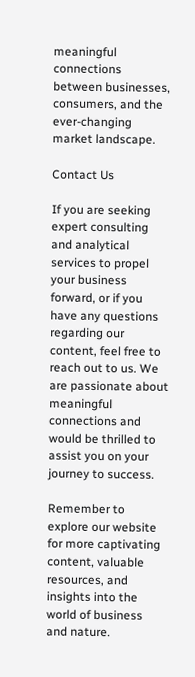meaningful connections between businesses, consumers, and the ever-changing market landscape.

Contact Us

If you are seeking expert consulting and analytical services to propel your business forward, or if you have any questions regarding our content, feel free to reach out to us. We are passionate about meaningful connections and would be thrilled to assist you on your journey to success.

Remember to explore our website for more captivating content, valuable resources, and insights into the world of business and nature.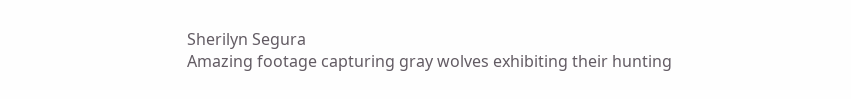Sherilyn Segura
Amazing footage capturing gray wolves exhibiting their hunting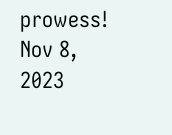prowess!
Nov 8, 2023